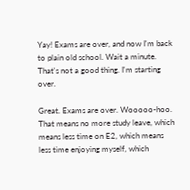Yay! Exams are over, and now I'm back to plain old school. Wait a minute. That's not a good thing. I'm starting over.

Great. Exams are over. Wooooo-hoo. That means no more study leave, which means less time on E2, which means less time enjoying myself, which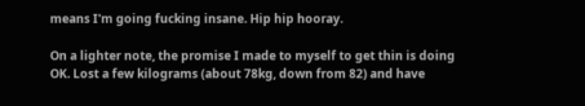means I'm going fucking insane. Hip hip hooray.

On a lighter note, the promise I made to myself to get thin is doing OK. Lost a few kilograms (about 78kg, down from 82) and have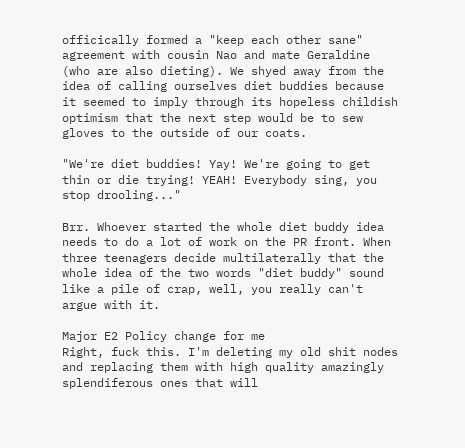officically formed a "keep each other sane" agreement with cousin Nao and mate Geraldine (who are also dieting). We shyed away from the idea of calling ourselves diet buddies because it seemed to imply through its hopeless childish optimism that the next step would be to sew gloves to the outside of our coats.

"We're diet buddies! Yay! We're going to get thin or die trying! YEAH! Everybody sing, you stop drooling..."

Brr. Whoever started the whole diet buddy idea needs to do a lot of work on the PR front. When three teenagers decide multilaterally that the whole idea of the two words "diet buddy" sound like a pile of crap, well, you really can't argue with it.

Major E2 Policy change for me
Right, fuck this. I'm deleting my old shit nodes and replacing them with high quality amazingly splendiferous ones that will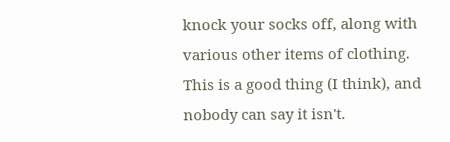knock your socks off, along with various other items of clothing. This is a good thing (I think), and nobody can say it isn't.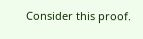Consider this proof.